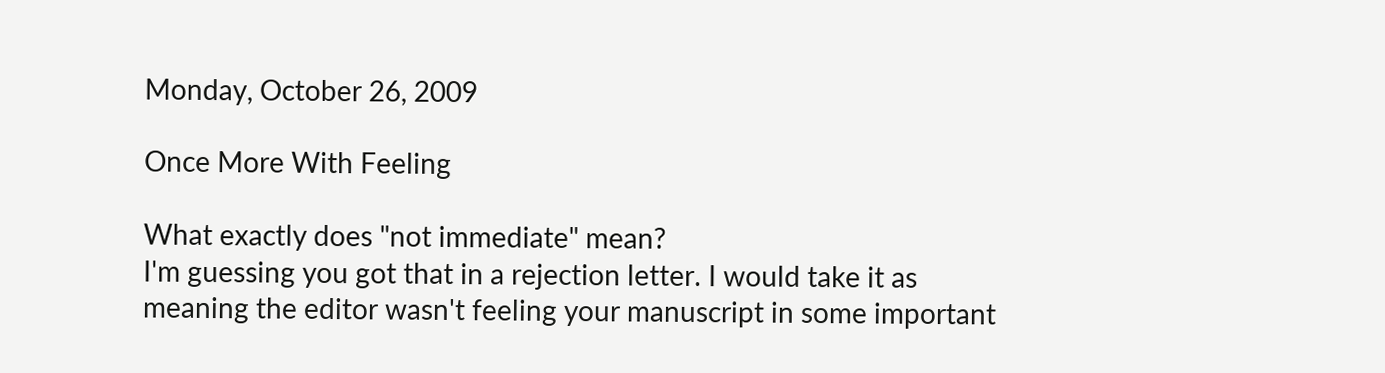Monday, October 26, 2009

Once More With Feeling

What exactly does "not immediate" mean?
I'm guessing you got that in a rejection letter. I would take it as meaning the editor wasn't feeling your manuscript in some important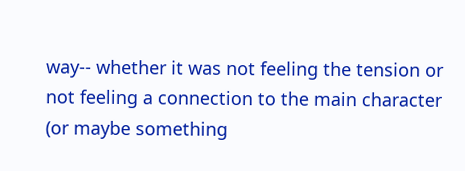way-- whether it was not feeling the tension or not feeling a connection to the main character (or maybe something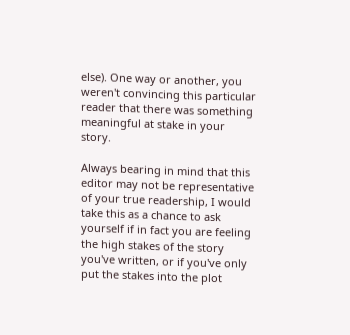else). One way or another, you weren't convincing this particular reader that there was something meaningful at stake in your story.

Always bearing in mind that this editor may not be representative of your true readership, I would take this as a chance to ask yourself if in fact you are feeling the high stakes of the story you've written, or if you've only put the stakes into the plot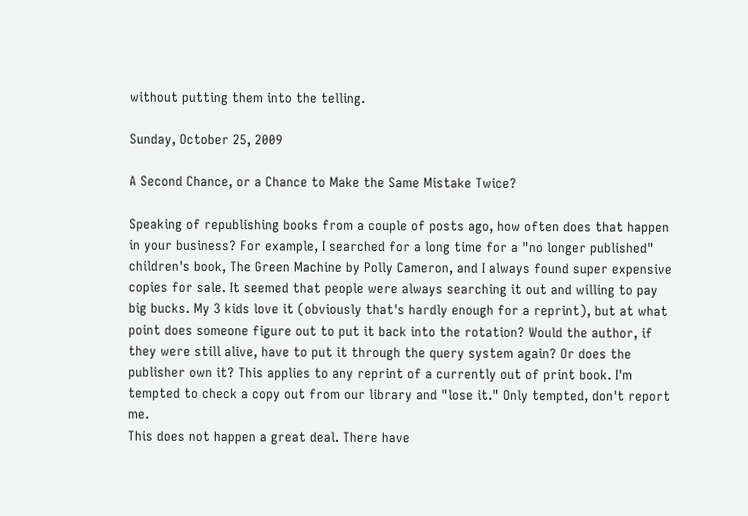without putting them into the telling.

Sunday, October 25, 2009

A Second Chance, or a Chance to Make the Same Mistake Twice?

Speaking of republishing books from a couple of posts ago, how often does that happen in your business? For example, I searched for a long time for a "no longer published" children's book, The Green Machine by Polly Cameron, and I always found super expensive copies for sale. It seemed that people were always searching it out and willing to pay big bucks. My 3 kids love it (obviously that's hardly enough for a reprint), but at what point does someone figure out to put it back into the rotation? Would the author, if they were still alive, have to put it through the query system again? Or does the publisher own it? This applies to any reprint of a currently out of print book. I'm tempted to check a copy out from our library and "lose it." Only tempted, don't report me.
This does not happen a great deal. There have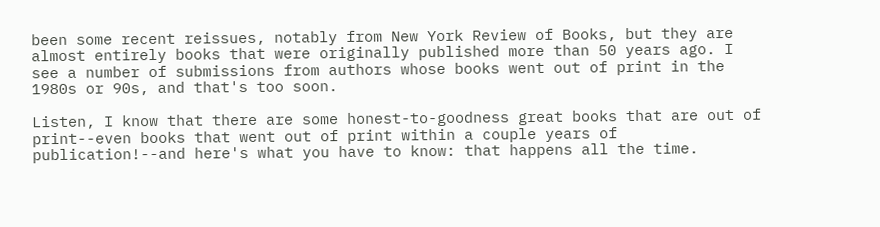been some recent reissues, notably from New York Review of Books, but they are almost entirely books that were originally published more than 50 years ago. I see a number of submissions from authors whose books went out of print in the 1980s or 90s, and that's too soon.

Listen, I know that there are some honest-to-goodness great books that are out of print--even books that went out of print within a couple years of publication!--and here's what you have to know: that happens all the time.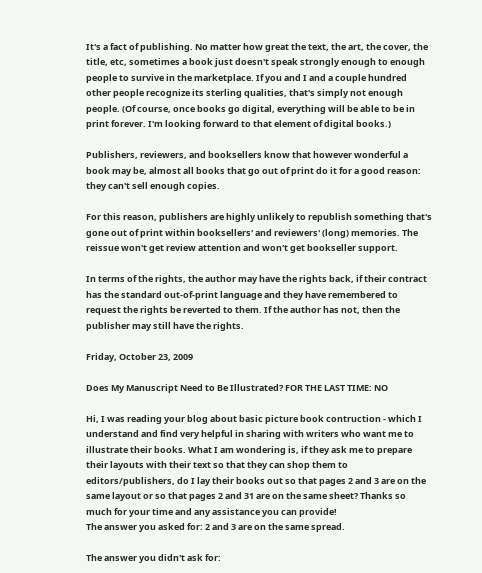It's a fact of publishing. No matter how great the text, the art, the cover, the title, etc, sometimes a book just doesn't speak strongly enough to enough people to survive in the marketplace. If you and I and a couple hundred other people recognize its sterling qualities, that's simply not enough people. (Of course, once books go digital, everything will be able to be in print forever. I'm looking forward to that element of digital books.)

Publishers, reviewers, and booksellers know that however wonderful a book may be, almost all books that go out of print do it for a good reason: they can't sell enough copies.

For this reason, publishers are highly unlikely to republish something that's gone out of print within booksellers' and reviewers' (long) memories. The reissue won't get review attention and won't get bookseller support.

In terms of the rights, the author may have the rights back, if their contract has the standard out-of-print language and they have remembered to request the rights be reverted to them. If the author has not, then the publisher may still have the rights.

Friday, October 23, 2009

Does My Manuscript Need to Be Illustrated? FOR THE LAST TIME: NO

Hi, I was reading your blog about basic picture book contruction - which I understand and find very helpful in sharing with writers who want me to illustrate their books. What I am wondering is, if they ask me to prepare their layouts with their text so that they can shop them to editors/publishers, do I lay their books out so that pages 2 and 3 are on the same layout or so that pages 2 and 31 are on the same sheet? Thanks so much for your time and any assistance you can provide!
The answer you asked for: 2 and 3 are on the same spread.

The answer you didn't ask for: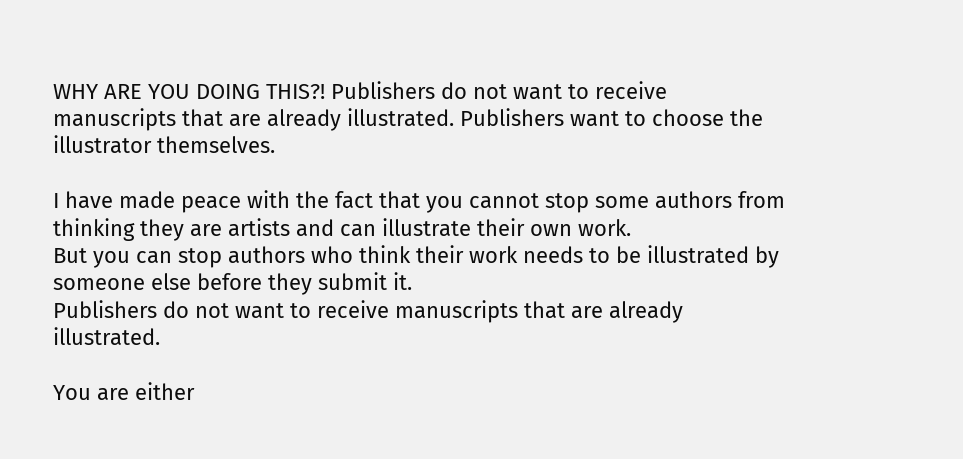WHY ARE YOU DOING THIS?! Publishers do not want to receive manuscripts that are already illustrated. Publishers want to choose the illustrator themselves.

I have made peace with the fact that you cannot stop some authors from thinking they are artists and can illustrate their own work.
But you can stop authors who think their work needs to be illustrated by someone else before they submit it.
Publishers do not want to receive manuscripts that are already illustrated.

You are either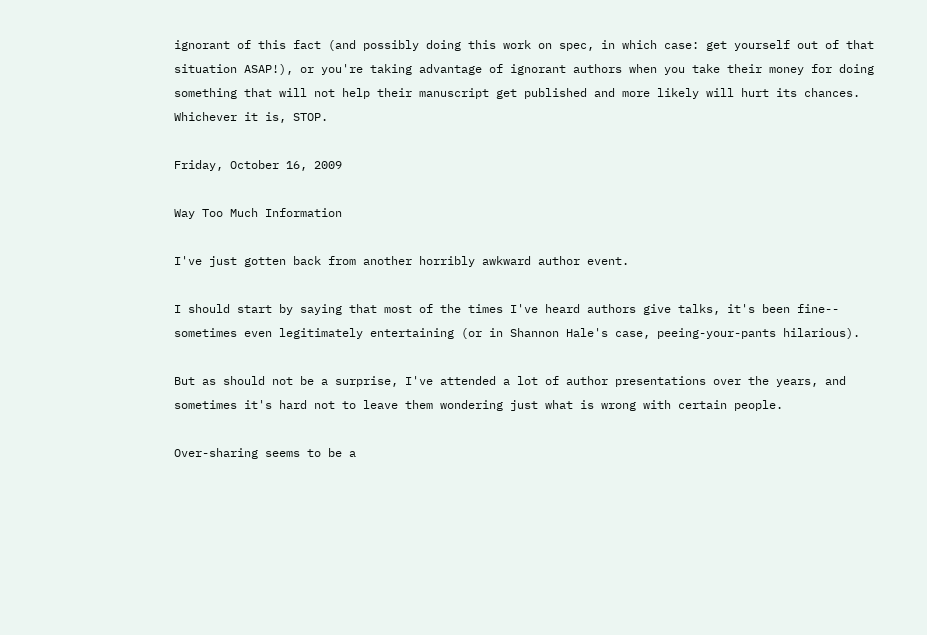ignorant of this fact (and possibly doing this work on spec, in which case: get yourself out of that situation ASAP!), or you're taking advantage of ignorant authors when you take their money for doing something that will not help their manuscript get published and more likely will hurt its chances. Whichever it is, STOP.

Friday, October 16, 2009

Way Too Much Information

I've just gotten back from another horribly awkward author event.

I should start by saying that most of the times I've heard authors give talks, it's been fine-- sometimes even legitimately entertaining (or in Shannon Hale's case, peeing-your-pants hilarious).

But as should not be a surprise, I've attended a lot of author presentations over the years, and sometimes it's hard not to leave them wondering just what is wrong with certain people.

Over-sharing seems to be a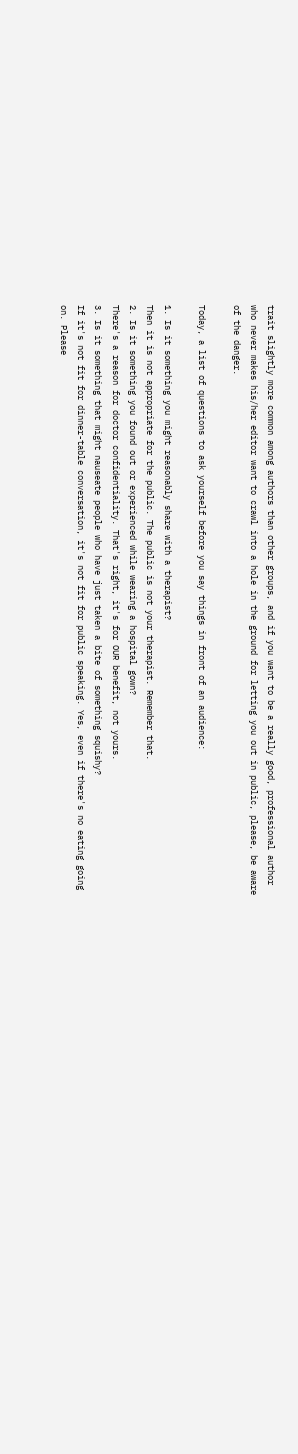trait slightly more common among authors than other groups, and if you want to be a really good, professional author who never makes his/her editor want to crawl into a hole in the ground for letting you out in public, please, be aware of the danger.

Today, a list of questions to ask yourself before you say things in front of an audience:

1. Is it something you might reasonably share with a therapist?
Then it is not appropriate for the public. The public is not your therapist. Remember that.
2. Is it something you found out or experienced while wearing a hospital gown?
There's a reason for doctor confidentiality. That's right, it's for OUR benefit, not yours.
3. Is it something that might nauseate people who have just taken a bite of something squishy?
If it's not fit for dinner-table conversation, it's not fit for public speaking. Yes, even if there's no eating going on. Please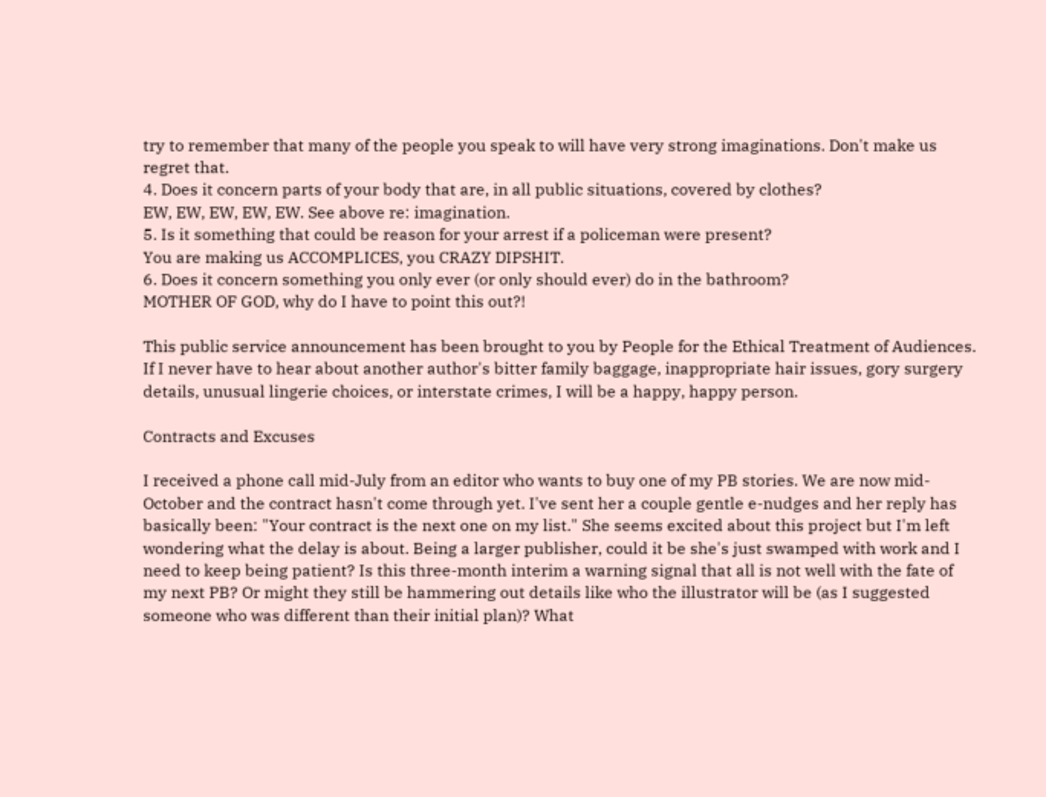try to remember that many of the people you speak to will have very strong imaginations. Don't make us regret that.
4. Does it concern parts of your body that are, in all public situations, covered by clothes?
EW, EW, EW, EW, EW. See above re: imagination.
5. Is it something that could be reason for your arrest if a policeman were present?
You are making us ACCOMPLICES, you CRAZY DIPSHIT.
6. Does it concern something you only ever (or only should ever) do in the bathroom?
MOTHER OF GOD, why do I have to point this out?!

This public service announcement has been brought to you by People for the Ethical Treatment of Audiences. If I never have to hear about another author's bitter family baggage, inappropriate hair issues, gory surgery details, unusual lingerie choices, or interstate crimes, I will be a happy, happy person.

Contracts and Excuses

I received a phone call mid-July from an editor who wants to buy one of my PB stories. We are now mid-October and the contract hasn't come through yet. I've sent her a couple gentle e-nudges and her reply has basically been: "Your contract is the next one on my list." She seems excited about this project but I'm left wondering what the delay is about. Being a larger publisher, could it be she's just swamped with work and I need to keep being patient? Is this three-month interim a warning signal that all is not well with the fate of my next PB? Or might they still be hammering out details like who the illustrator will be (as I suggested someone who was different than their initial plan)? What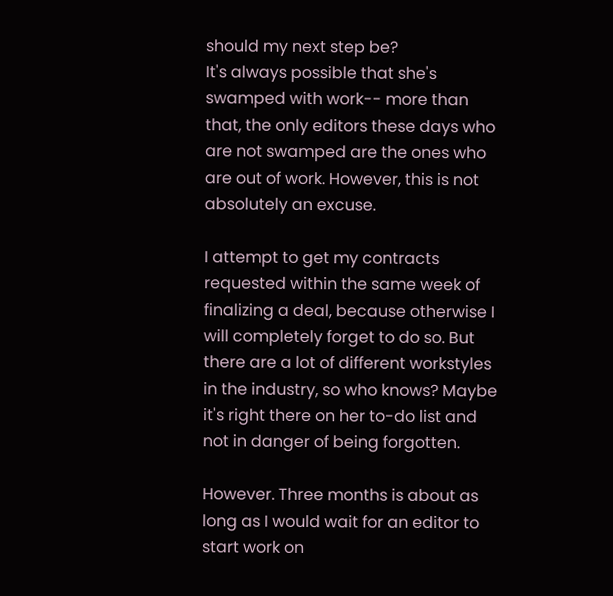should my next step be?
It's always possible that she's swamped with work-- more than that, the only editors these days who are not swamped are the ones who are out of work. However, this is not absolutely an excuse.

I attempt to get my contracts requested within the same week of finalizing a deal, because otherwise I will completely forget to do so. But there are a lot of different workstyles in the industry, so who knows? Maybe it's right there on her to-do list and not in danger of being forgotten.

However. Three months is about as long as I would wait for an editor to start work on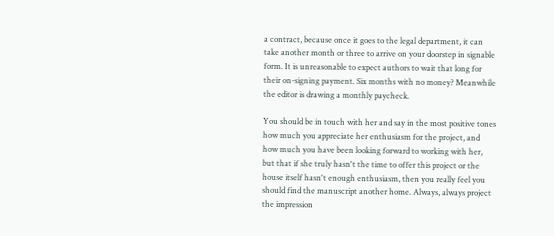a contract, because once it goes to the legal department, it can take another month or three to arrive on your doorstep in signable form. It is unreasonable to expect authors to wait that long for their on-signing payment. Six months with no money? Meanwhile the editor is drawing a monthly paycheck.

You should be in touch with her and say in the most positive tones how much you appreciate her enthusiasm for the project, and how much you have been looking forward to working with her, but that if she truly hasn't the time to offer this project or the house itself hasn't enough enthusiasm, then you really feel you should find the manuscript another home. Always, always project the impression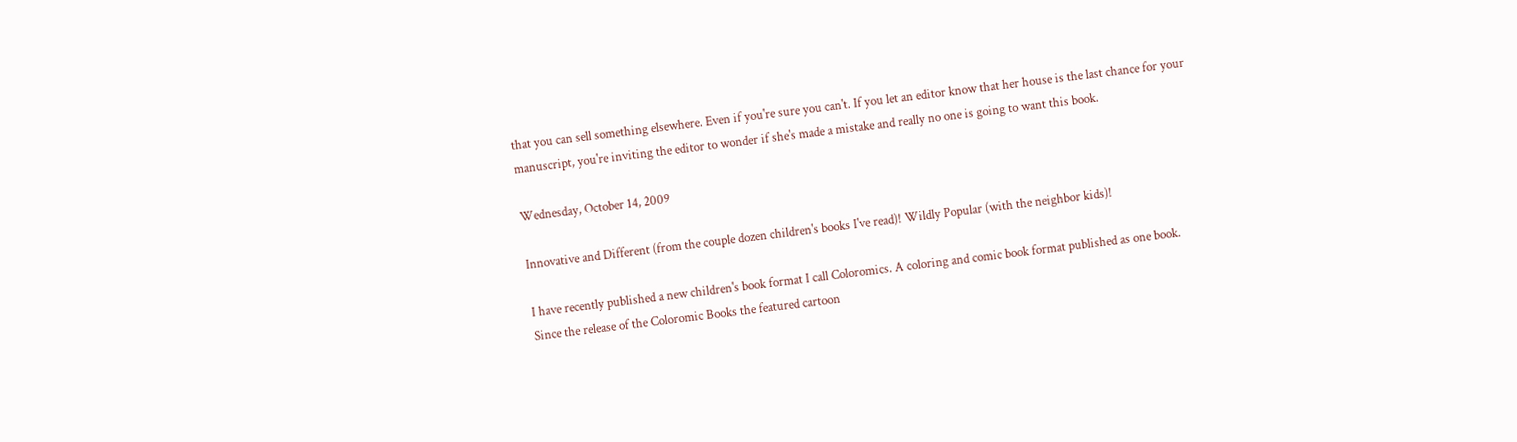that you can sell something elsewhere. Even if you're sure you can't. If you let an editor know that her house is the last chance for your manuscript, you're inviting the editor to wonder if she's made a mistake and really no one is going to want this book.

Wednesday, October 14, 2009

Innovative and Different (from the couple dozen children's books I've read)! Wildly Popular (with the neighbor kids)!

I have recently published a new children's book format I call Coloromics. A coloring and comic book format published as one book. Since the release of the Coloromic Books the featured cartoon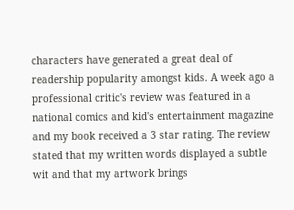characters have generated a great deal of readership popularity amongst kids. A week ago a professional critic's review was featured in a national comics and kid's entertainment magazine and my book received a 3 star rating. The review stated that my written words displayed a subtle wit and that my artwork brings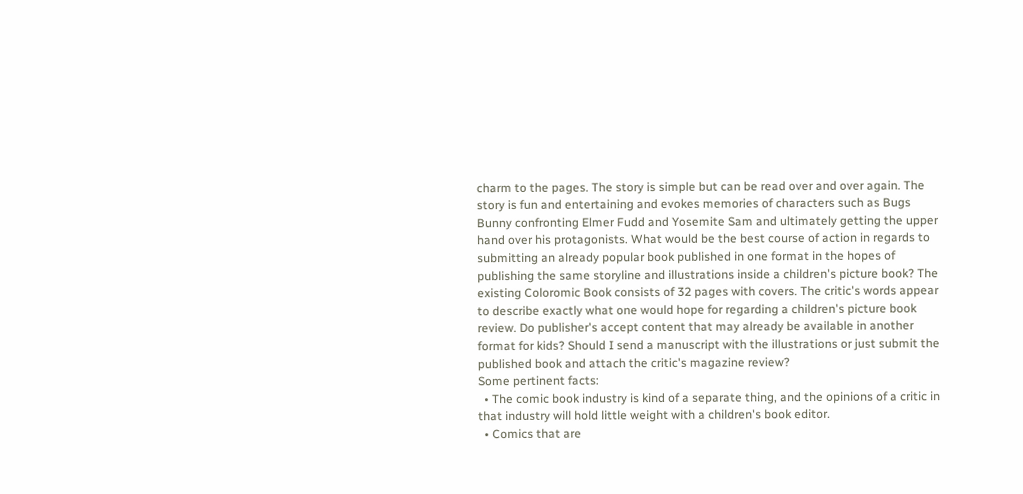charm to the pages. The story is simple but can be read over and over again. The story is fun and entertaining and evokes memories of characters such as Bugs Bunny confronting Elmer Fudd and Yosemite Sam and ultimately getting the upper hand over his protagonists. What would be the best course of action in regards to submitting an already popular book published in one format in the hopes of publishing the same storyline and illustrations inside a children's picture book? The existing Coloromic Book consists of 32 pages with covers. The critic's words appear to describe exactly what one would hope for regarding a children's picture book review. Do publisher's accept content that may already be available in another format for kids? Should I send a manuscript with the illustrations or just submit the published book and attach the critic's magazine review?
Some pertinent facts:
  • The comic book industry is kind of a separate thing, and the opinions of a critic in that industry will hold little weight with a children's book editor.
  • Comics that are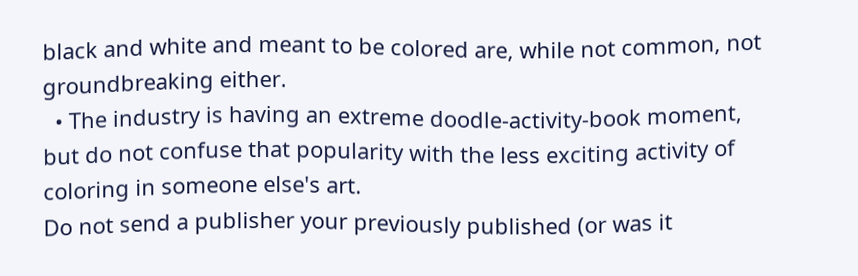black and white and meant to be colored are, while not common, not groundbreaking either.
  • The industry is having an extreme doodle-activity-book moment, but do not confuse that popularity with the less exciting activity of coloring in someone else's art.
Do not send a publisher your previously published (or was it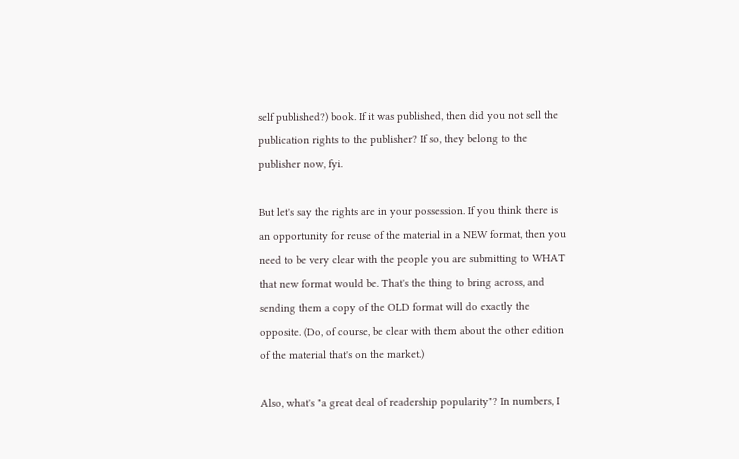self published?) book. If it was published, then did you not sell the publication rights to the publisher? If so, they belong to the publisher now, fyi.

But let's say the rights are in your possession. If you think there is an opportunity for reuse of the material in a NEW format, then you need to be very clear with the people you are submitting to WHAT that new format would be. That's the thing to bring across, and sending them a copy of the OLD format will do exactly the opposite. (Do, of course, be clear with them about the other edition of the material that's on the market.)

Also, what's "a great deal of readership popularity"? In numbers, I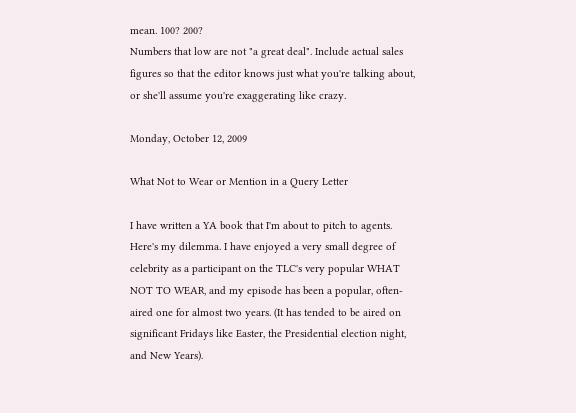mean. 100? 200?
Numbers that low are not "a great deal". Include actual sales figures so that the editor knows just what you're talking about, or she'll assume you're exaggerating like crazy.

Monday, October 12, 2009

What Not to Wear or Mention in a Query Letter

I have written a YA book that I'm about to pitch to agents. Here's my dilemma. I have enjoyed a very small degree of celebrity as a participant on the TLC's very popular WHAT NOT TO WEAR, and my episode has been a popular, often-aired one for almost two years. (It has tended to be aired on significant Fridays like Easter, the Presidential election night, and New Years).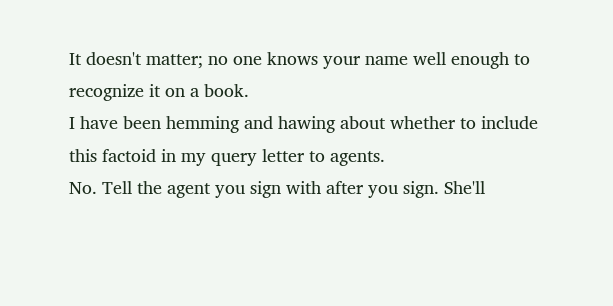It doesn't matter; no one knows your name well enough to recognize it on a book.
I have been hemming and hawing about whether to include this factoid in my query letter to agents.
No. Tell the agent you sign with after you sign. She'll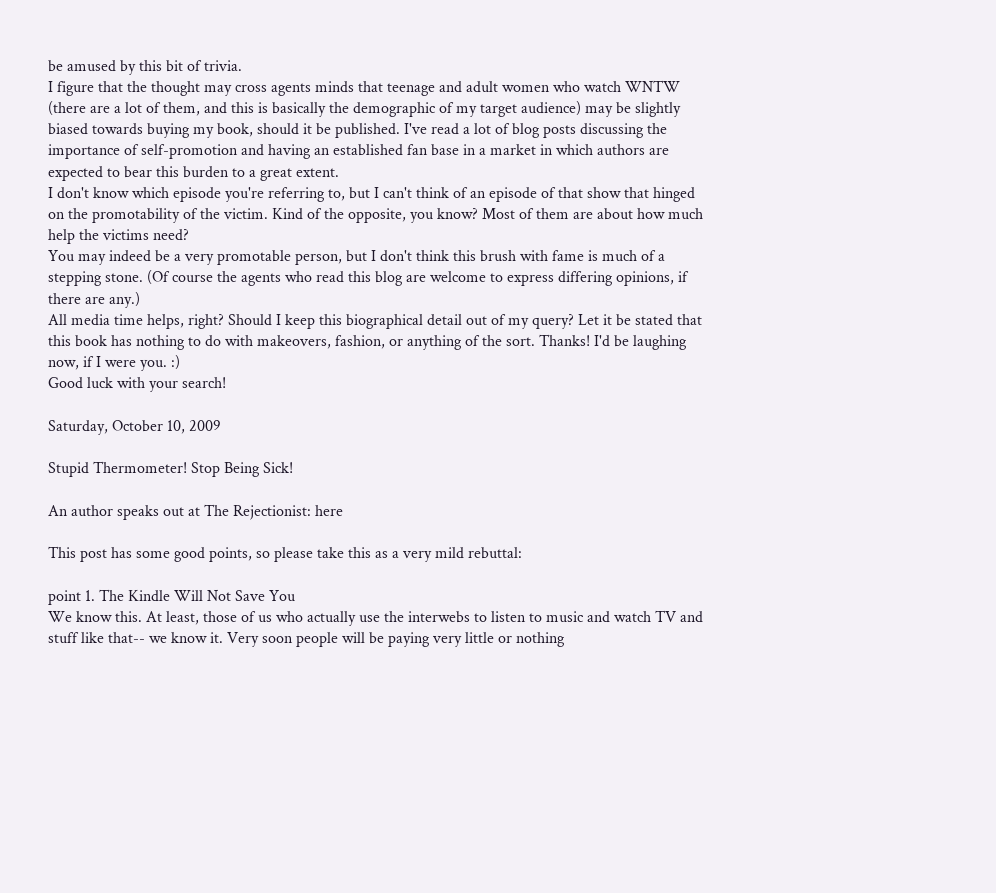be amused by this bit of trivia.
I figure that the thought may cross agents minds that teenage and adult women who watch WNTW (there are a lot of them, and this is basically the demographic of my target audience) may be slightly biased towards buying my book, should it be published. I've read a lot of blog posts discussing the importance of self-promotion and having an established fan base in a market in which authors are expected to bear this burden to a great extent.
I don't know which episode you're referring to, but I can't think of an episode of that show that hinged on the promotability of the victim. Kind of the opposite, you know? Most of them are about how much help the victims need?
You may indeed be a very promotable person, but I don't think this brush with fame is much of a stepping stone. (Of course the agents who read this blog are welcome to express differing opinions, if there are any.)
All media time helps, right? Should I keep this biographical detail out of my query? Let it be stated that this book has nothing to do with makeovers, fashion, or anything of the sort. Thanks! I'd be laughing now, if I were you. :)
Good luck with your search!

Saturday, October 10, 2009

Stupid Thermometer! Stop Being Sick!

An author speaks out at The Rejectionist: here

This post has some good points, so please take this as a very mild rebuttal:

point 1. The Kindle Will Not Save You
We know this. At least, those of us who actually use the interwebs to listen to music and watch TV and stuff like that-- we know it. Very soon people will be paying very little or nothing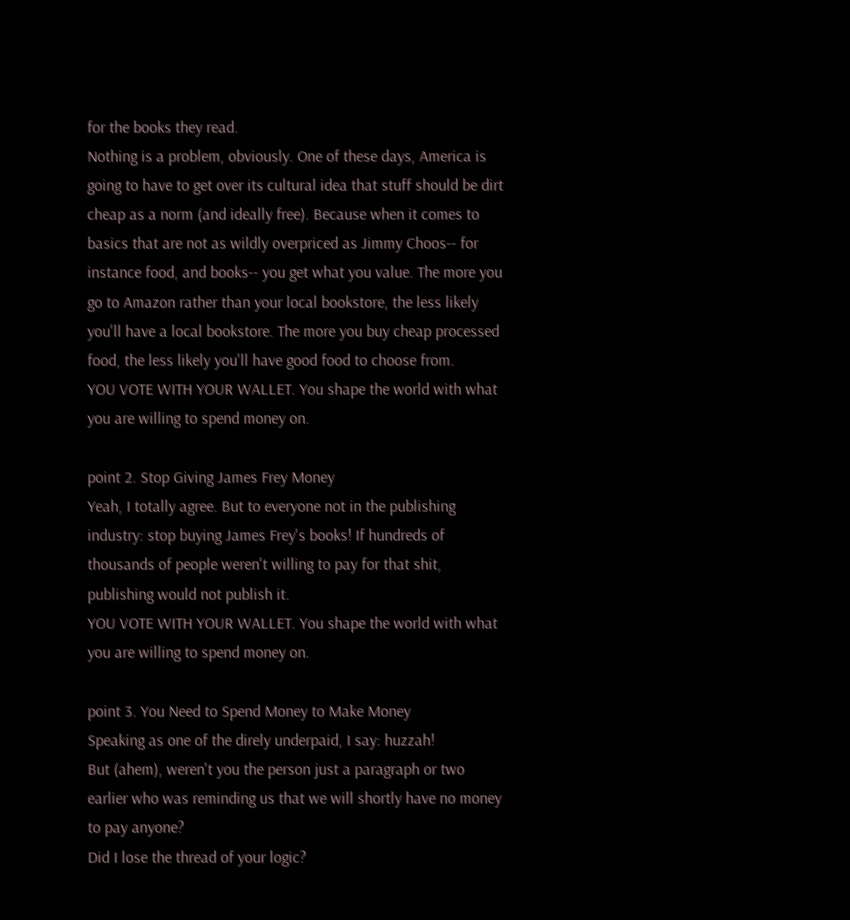for the books they read.
Nothing is a problem, obviously. One of these days, America is going to have to get over its cultural idea that stuff should be dirt cheap as a norm (and ideally free). Because when it comes to basics that are not as wildly overpriced as Jimmy Choos-- for instance food, and books-- you get what you value. The more you go to Amazon rather than your local bookstore, the less likely you'll have a local bookstore. The more you buy cheap processed food, the less likely you'll have good food to choose from.
YOU VOTE WITH YOUR WALLET. You shape the world with what you are willing to spend money on.

point 2. Stop Giving James Frey Money
Yeah, I totally agree. But to everyone not in the publishing industry: stop buying James Frey's books! If hundreds of thousands of people weren't willing to pay for that shit, publishing would not publish it.
YOU VOTE WITH YOUR WALLET. You shape the world with what you are willing to spend money on.

point 3. You Need to Spend Money to Make Money
Speaking as one of the direly underpaid, I say: huzzah!
But (ahem), weren't you the person just a paragraph or two earlier who was reminding us that we will shortly have no money to pay anyone?
Did I lose the thread of your logic?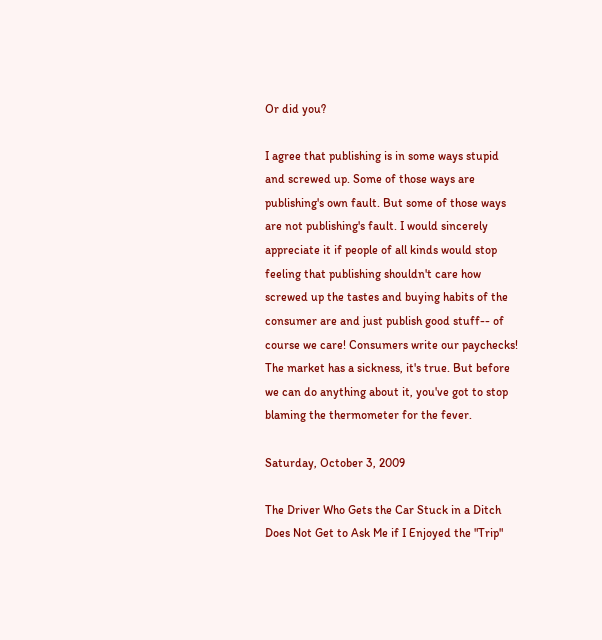Or did you?

I agree that publishing is in some ways stupid and screwed up. Some of those ways are publishing's own fault. But some of those ways are not publishing's fault. I would sincerely appreciate it if people of all kinds would stop feeling that publishing shouldn't care how screwed up the tastes and buying habits of the consumer are and just publish good stuff-- of course we care! Consumers write our paychecks!
The market has a sickness, it's true. But before we can do anything about it, you've got to stop blaming the thermometer for the fever.

Saturday, October 3, 2009

The Driver Who Gets the Car Stuck in a Ditch Does Not Get to Ask Me if I Enjoyed the "Trip"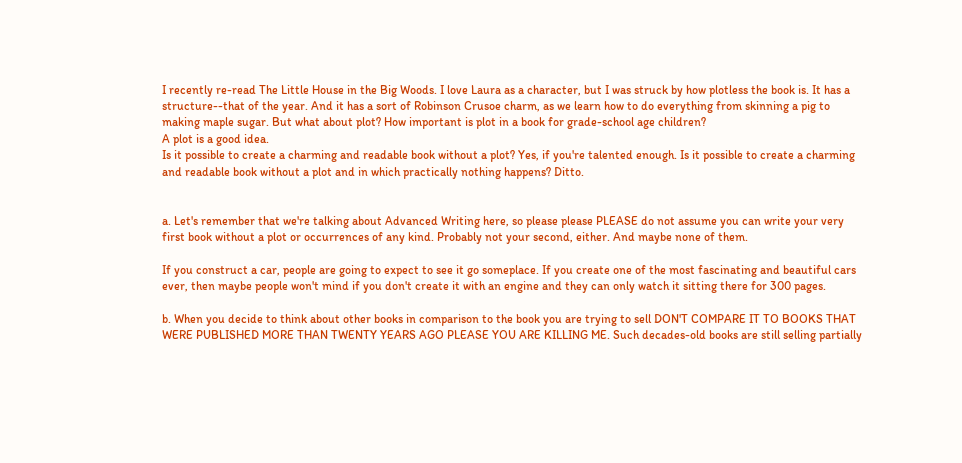I recently re-read The Little House in the Big Woods. I love Laura as a character, but I was struck by how plotless the book is. It has a structure--that of the year. And it has a sort of Robinson Crusoe charm, as we learn how to do everything from skinning a pig to making maple sugar. But what about plot? How important is plot in a book for grade-school age children?
A plot is a good idea.
Is it possible to create a charming and readable book without a plot? Yes, if you're talented enough. Is it possible to create a charming and readable book without a plot and in which practically nothing happens? Ditto.


a. Let's remember that we're talking about Advanced Writing here, so please please PLEASE do not assume you can write your very first book without a plot or occurrences of any kind. Probably not your second, either. And maybe none of them.

If you construct a car, people are going to expect to see it go someplace. If you create one of the most fascinating and beautiful cars ever, then maybe people won't mind if you don't create it with an engine and they can only watch it sitting there for 300 pages.

b. When you decide to think about other books in comparison to the book you are trying to sell DON'T COMPARE IT TO BOOKS THAT WERE PUBLISHED MORE THAN TWENTY YEARS AGO PLEASE YOU ARE KILLING ME. Such decades-old books are still selling partially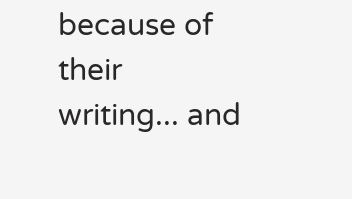because of their writing... and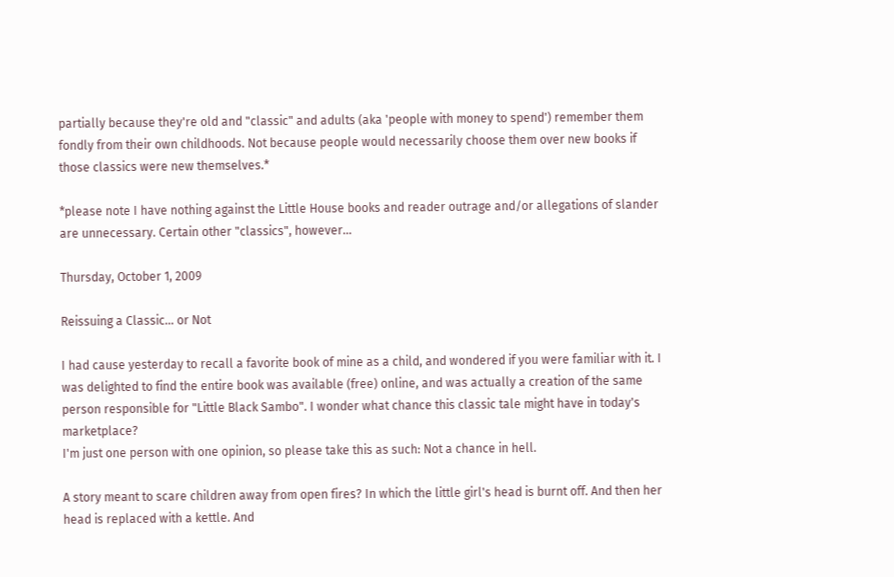partially because they're old and "classic" and adults (aka 'people with money to spend') remember them fondly from their own childhoods. Not because people would necessarily choose them over new books if those classics were new themselves.*

*please note I have nothing against the Little House books and reader outrage and/or allegations of slander are unnecessary. Certain other "classics", however...

Thursday, October 1, 2009

Reissuing a Classic... or Not

I had cause yesterday to recall a favorite book of mine as a child, and wondered if you were familiar with it. I was delighted to find the entire book was available (free) online, and was actually a creation of the same person responsible for "Little Black Sambo". I wonder what chance this classic tale might have in today's marketplace?
I'm just one person with one opinion, so please take this as such: Not a chance in hell.

A story meant to scare children away from open fires? In which the little girl's head is burnt off. And then her head is replaced with a kettle. And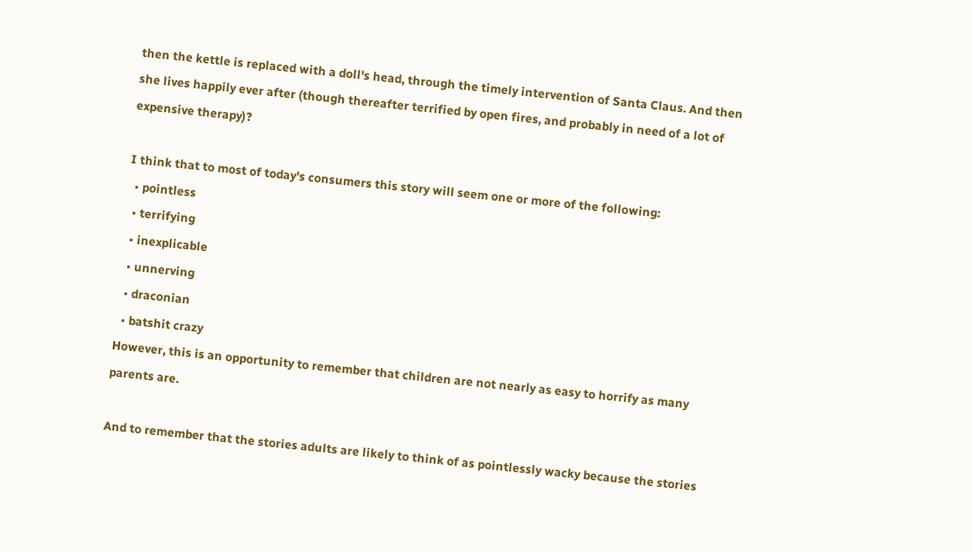then the kettle is replaced with a doll's head, through the timely intervention of Santa Claus. And then she lives happily ever after (though thereafter terrified by open fires, and probably in need of a lot of expensive therapy)?

I think that to most of today's consumers this story will seem one or more of the following:
  • pointless
  • terrifying
  • inexplicable
  • unnerving
  • draconian
  • batshit crazy
However, this is an opportunity to remember that children are not nearly as easy to horrify as many parents are.

And to remember that the stories adults are likely to think of as pointlessly wacky because the stories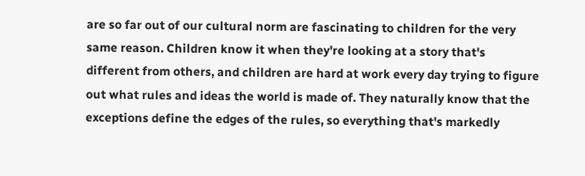are so far out of our cultural norm are fascinating to children for the very same reason. Children know it when they're looking at a story that's different from others, and children are hard at work every day trying to figure out what rules and ideas the world is made of. They naturally know that the exceptions define the edges of the rules, so everything that's markedly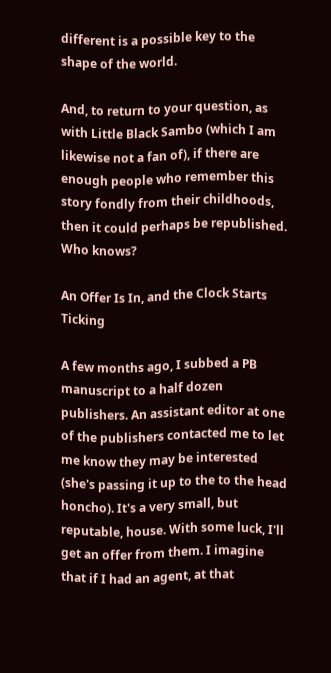different is a possible key to the shape of the world.

And, to return to your question, as with Little Black Sambo (which I am likewise not a fan of), if there are enough people who remember this story fondly from their childhoods, then it could perhaps be republished. Who knows?

An Offer Is In, and the Clock Starts Ticking

A few months ago, I subbed a PB manuscript to a half dozen publishers. An assistant editor at one of the publishers contacted me to let me know they may be interested (she's passing it up to the to the head honcho). It's a very small, but reputable, house. With some luck, I'll get an offer from them. I imagine that if I had an agent, at that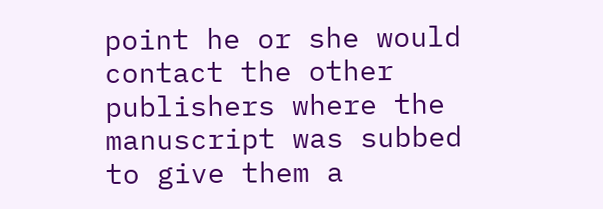point he or she would contact the other publishers where the manuscript was subbed to give them a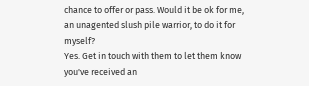chance to offer or pass. Would it be ok for me, an unagented slush pile warrior, to do it for myself?
Yes. Get in touch with them to let them know you've received an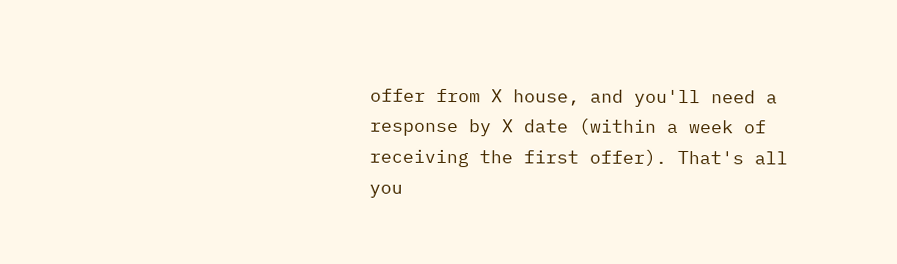offer from X house, and you'll need a response by X date (within a week of receiving the first offer). That's all you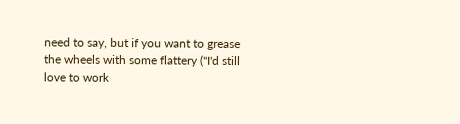need to say, but if you want to grease the wheels with some flattery ("I'd still love to work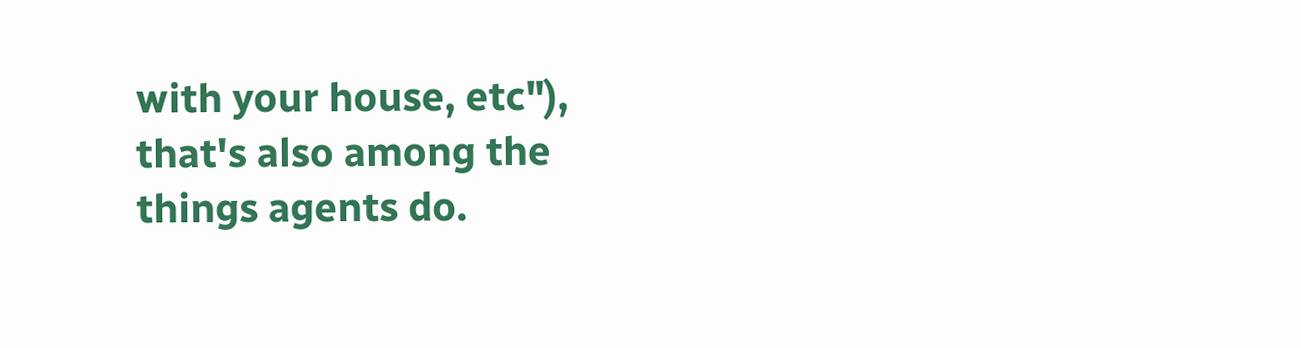with your house, etc"), that's also among the things agents do.